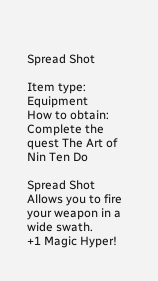Spread Shot

Item type: Equipment
How to obtain: Complete the quest The Art of Nin Ten Do

Spread Shot
Allows you to fire your weapon in a wide swath.
+1 Magic Hyper!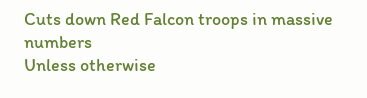Cuts down Red Falcon troops in massive numbers
Unless otherwise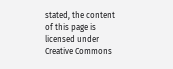stated, the content of this page is licensed under Creative Commons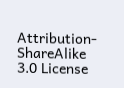Attribution-ShareAlike 3.0 License